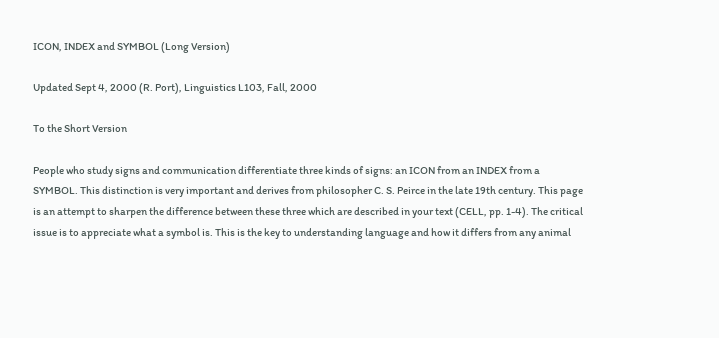ICON, INDEX and SYMBOL (Long Version)

Updated Sept 4, 2000 (R. Port), Linguistics L103, Fall, 2000

To the Short Version

People who study signs and communication differentiate three kinds of signs: an ICON from an INDEX from a SYMBOL. This distinction is very important and derives from philosopher C. S. Peirce in the late 19th century. This page is an attempt to sharpen the difference between these three which are described in your text (CELL, pp. 1-4). The critical issue is to appreciate what a symbol is. This is the key to understanding language and how it differs from any animal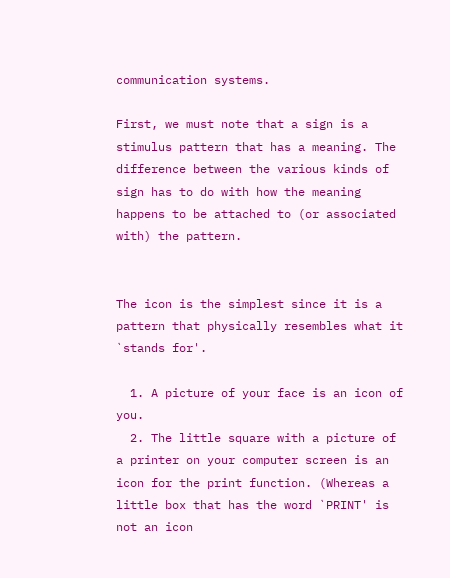communication systems.

First, we must note that a sign is a stimulus pattern that has a meaning. The difference between the various kinds of sign has to do with how the meaning happens to be attached to (or associated with) the pattern.


The icon is the simplest since it is a pattern that physically resembles what it `stands for'.

  1. A picture of your face is an icon of you.
  2. The little square with a picture of a printer on your computer screen is an icon for the print function. (Whereas a little box that has the word `PRINT' is not an icon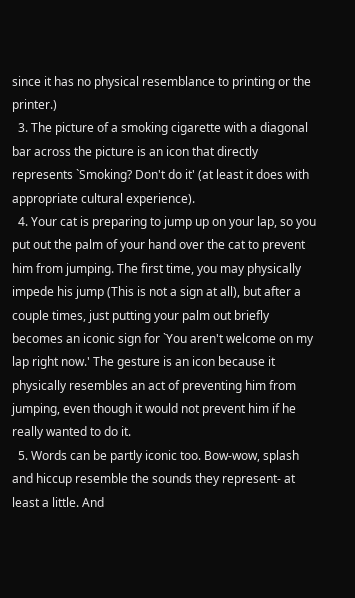since it has no physical resemblance to printing or the printer.)
  3. The picture of a smoking cigarette with a diagonal bar across the picture is an icon that directly represents `Smoking? Don't do it' (at least it does with appropriate cultural experience).
  4. Your cat is preparing to jump up on your lap, so you put out the palm of your hand over the cat to prevent him from jumping. The first time, you may physically impede his jump (This is not a sign at all), but after a couple times, just putting your palm out briefly becomes an iconic sign for `You aren't welcome on my lap right now.' The gesture is an icon because it physically resembles an act of preventing him from jumping, even though it would not prevent him if he really wanted to do it.
  5. Words can be partly iconic too. Bow-wow, splash and hiccup resemble the sounds they represent- at least a little. And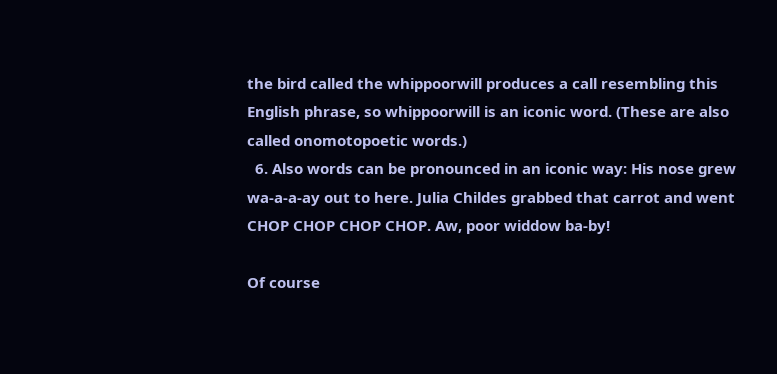the bird called the whippoorwill produces a call resembling this English phrase, so whippoorwill is an iconic word. (These are also called onomotopoetic words.)
  6. Also words can be pronounced in an iconic way: His nose grew wa-a-a-ay out to here. Julia Childes grabbed that carrot and went CHOP CHOP CHOP CHOP. Aw, poor widdow ba-by!

Of course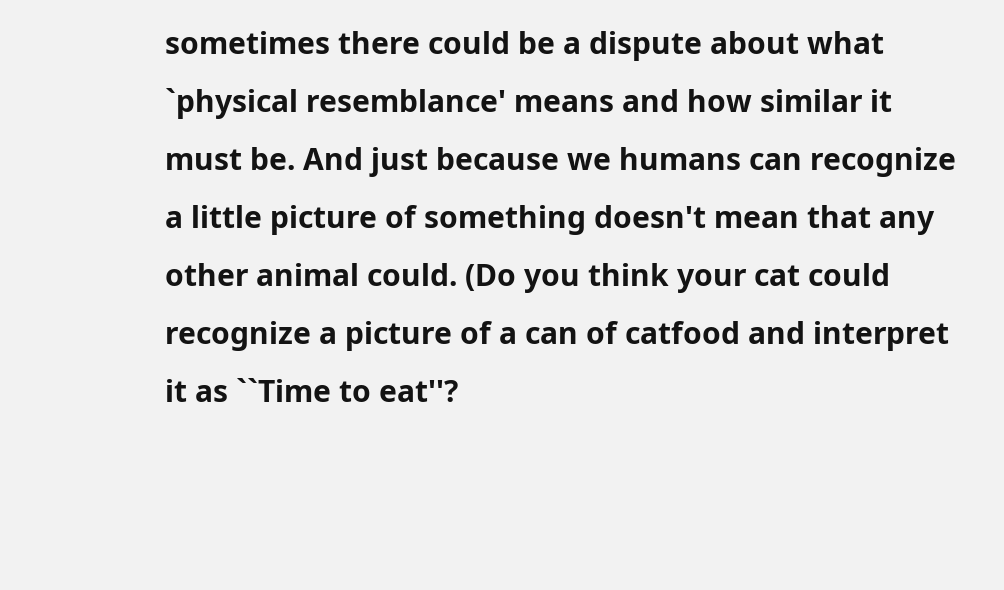sometimes there could be a dispute about what `physical resemblance' means and how similar it must be. And just because we humans can recognize a little picture of something doesn't mean that any other animal could. (Do you think your cat could recognize a picture of a can of catfood and interpret it as ``Time to eat''?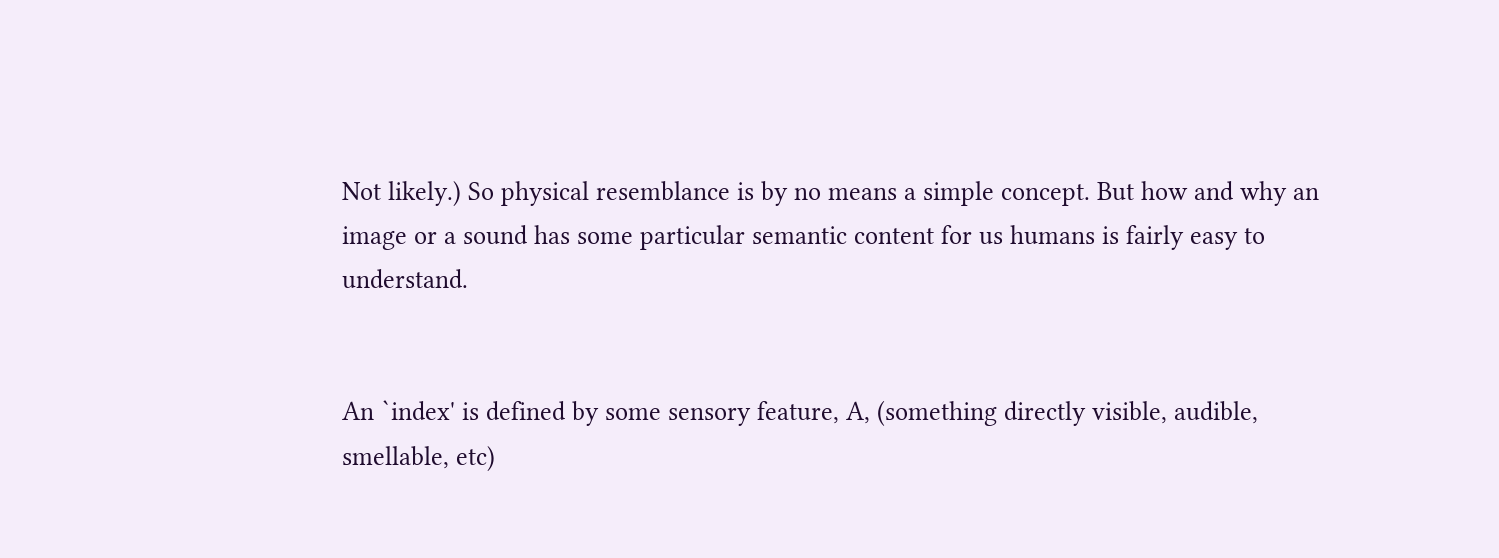Not likely.) So physical resemblance is by no means a simple concept. But how and why an image or a sound has some particular semantic content for us humans is fairly easy to understand.


An `index' is defined by some sensory feature, A, (something directly visible, audible, smellable, etc)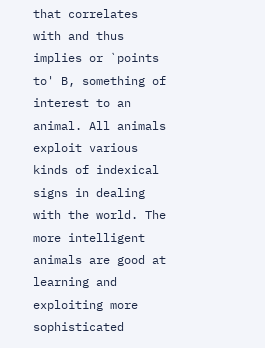that correlates with and thus implies or `points to' B, something of interest to an animal. All animals exploit various kinds of indexical signs in dealing with the world. The more intelligent animals are good at learning and exploiting more sophisticated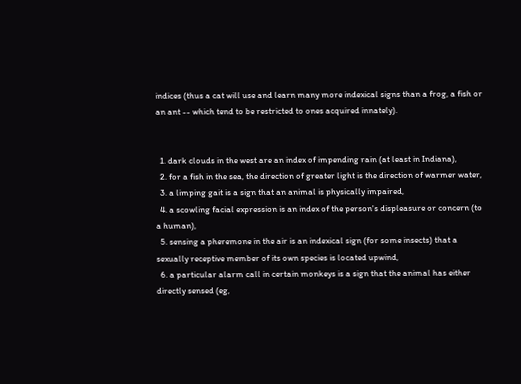indices (thus a cat will use and learn many more indexical signs than a frog, a fish or an ant -- which tend to be restricted to ones acquired innately).


  1. dark clouds in the west are an index of impending rain (at least in Indiana),
  2. for a fish in the sea, the direction of greater light is the direction of warmer water,
  3. a limping gait is a sign that an animal is physically impaired,
  4. a scowling facial expression is an index of the person's displeasure or concern (to a human),
  5. sensing a pheremone in the air is an indexical sign (for some insects) that a sexually receptive member of its own species is located upwind,
  6. a particular alarm call in certain monkeys is a sign that the animal has either directly sensed (eg,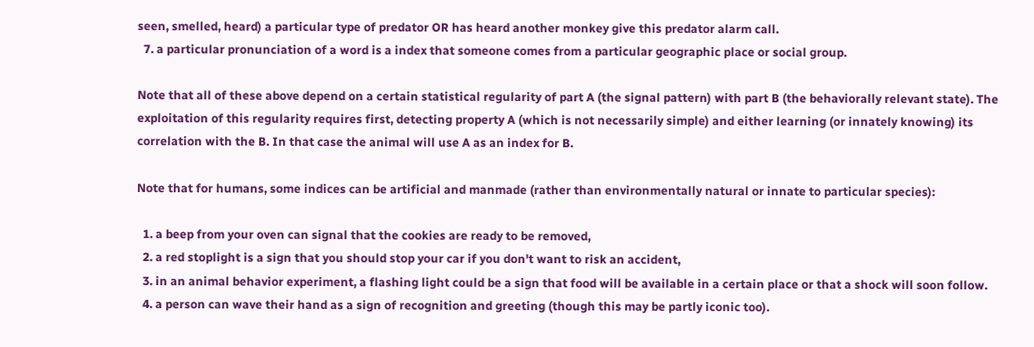seen, smelled, heard) a particular type of predator OR has heard another monkey give this predator alarm call.
  7. a particular pronunciation of a word is a index that someone comes from a particular geographic place or social group.

Note that all of these above depend on a certain statistical regularity of part A (the signal pattern) with part B (the behaviorally relevant state). The exploitation of this regularity requires first, detecting property A (which is not necessarily simple) and either learning (or innately knowing) its correlation with the B. In that case the animal will use A as an index for B.

Note that for humans, some indices can be artificial and manmade (rather than environmentally natural or innate to particular species):

  1. a beep from your oven can signal that the cookies are ready to be removed,
  2. a red stoplight is a sign that you should stop your car if you don't want to risk an accident,
  3. in an animal behavior experiment, a flashing light could be a sign that food will be available in a certain place or that a shock will soon follow.
  4. a person can wave their hand as a sign of recognition and greeting (though this may be partly iconic too).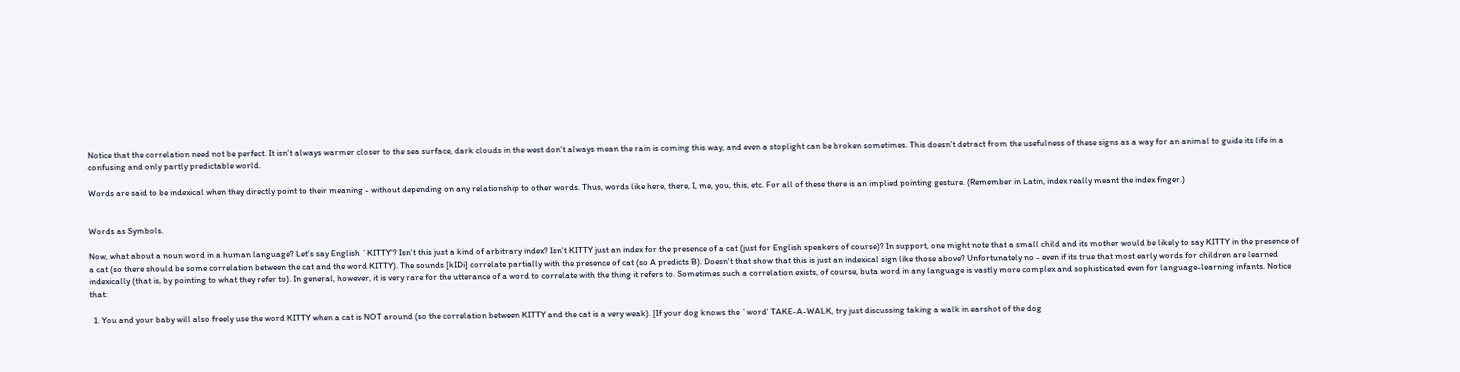Notice that the correlation need not be perfect. It isn't always warmer closer to the sea surface, dark clouds in the west don't always mean the rain is coming this way, and even a stoplight can be broken sometimes. This doesn't detract from the usefulness of these signs as a way for an animal to guide its life in a confusing and only partly predictable world.

Words are said to be indexical when they directly point to their meaning - without depending on any relationship to other words. Thus, words like here, there, I, me, you, this, etc. For all of these there is an implied pointing gesture. (Remember in Latin, index really meant the index finger.)


Words as Symbols.

Now, what about a noun word in a human language? Let's say English `KITTY'? Isn't this just a kind of arbitrary index? Isn't KITTY just an index for the presence of a cat (just for English speakers of course)? In support, one might note that a small child and its mother would be likely to say KITTY in the presence of a cat (so there should be some correlation between the cat and the word KITTY). The sounds [kIDi] correlate partially with the presence of cat (so A predicts B). Doesn't that show that this is just an indexical sign like those above? Unfortunately no - even if its true that most early words for children are learned indexically (that is, by pointing to what they refer to). In general, however, it is very rare for the utterance of a word to correlate with the thing it refers to. Sometimes such a correlation exists, of course, buta word in any language is vastly more complex and sophisticated even for language-learning infants. Notice that:

  1. You and your baby will also freely use the word KITTY when a cat is NOT around (so the correlation between KITTY and the cat is a very weak). [If your dog knows the `word' TAKE-A-WALK, try just discussing taking a walk in earshot of the dog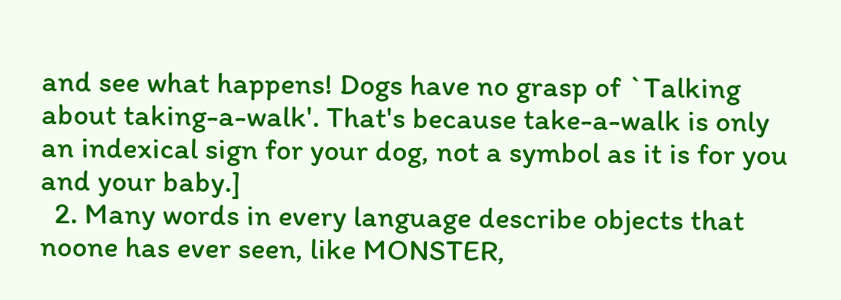and see what happens! Dogs have no grasp of `Talking about taking-a-walk'. That's because take-a-walk is only an indexical sign for your dog, not a symbol as it is for you and your baby.]
  2. Many words in every language describe objects that noone has ever seen, like MONSTER,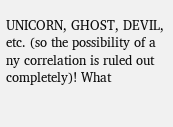UNICORN, GHOST, DEVIL, etc. (so the possibility of a ny correlation is ruled out completely)! What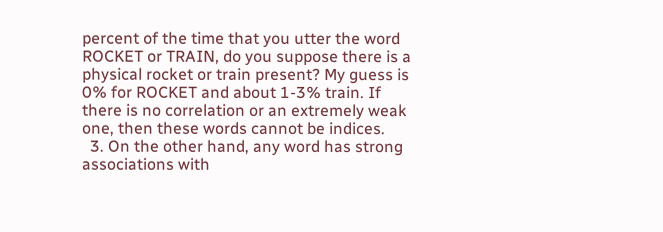percent of the time that you utter the word ROCKET or TRAIN, do you suppose there is a physical rocket or train present? My guess is 0% for ROCKET and about 1-3% train. If there is no correlation or an extremely weak one, then these words cannot be indices.
  3. On the other hand, any word has strong associations with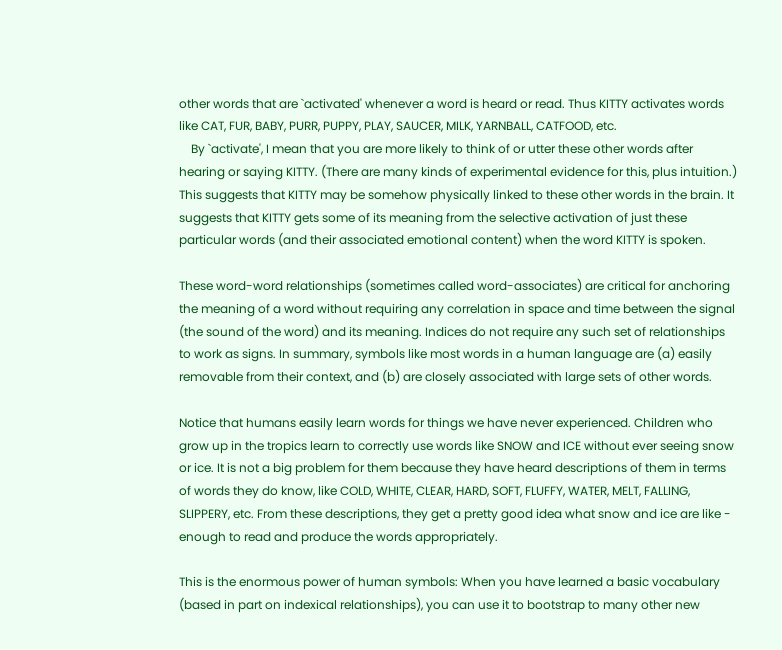other words that are `activated' whenever a word is heard or read. Thus KITTY activates words like CAT, FUR, BABY, PURR, PUPPY, PLAY, SAUCER, MILK, YARNBALL, CATFOOD, etc.
    By `activate', I mean that you are more likely to think of or utter these other words after hearing or saying KITTY. (There are many kinds of experimental evidence for this, plus intuition.) This suggests that KITTY may be somehow physically linked to these other words in the brain. It suggests that KITTY gets some of its meaning from the selective activation of just these particular words (and their associated emotional content) when the word KITTY is spoken.

These word-word relationships (sometimes called word-associates) are critical for anchoring the meaning of a word without requiring any correlation in space and time between the signal (the sound of the word) and its meaning. Indices do not require any such set of relationships to work as signs. In summary, symbols like most words in a human language are (a) easily removable from their context, and (b) are closely associated with large sets of other words.

Notice that humans easily learn words for things we have never experienced. Children who grow up in the tropics learn to correctly use words like SNOW and ICE without ever seeing snow or ice. It is not a big problem for them because they have heard descriptions of them in terms of words they do know, like COLD, WHITE, CLEAR, HARD, SOFT, FLUFFY, WATER, MELT, FALLING, SLIPPERY, etc. From these descriptions, they get a pretty good idea what snow and ice are like - enough to read and produce the words appropriately.

This is the enormous power of human symbols: When you have learned a basic vocabulary (based in part on indexical relationships), you can use it to bootstrap to many other new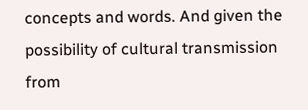concepts and words. And given the possibility of cultural transmission from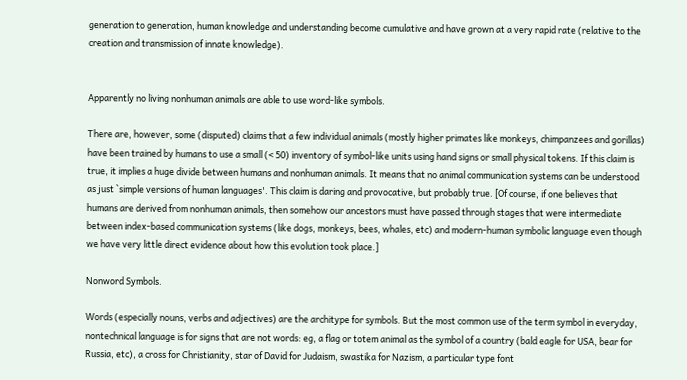generation to generation, human knowledge and understanding become cumulative and have grown at a very rapid rate (relative to the creation and transmission of innate knowledge).


Apparently no living nonhuman animals are able to use word-like symbols.

There are, however, some (disputed) claims that a few individual animals (mostly higher primates like monkeys, chimpanzees and gorillas) have been trained by humans to use a small (< 50) inventory of symbol-like units using hand signs or small physical tokens. If this claim is true, it implies a huge divide between humans and nonhuman animals. It means that no animal communication systems can be understood as just `simple versions of human languages'. This claim is daring and provocative, but probably true. [Of course, if one believes that humans are derived from nonhuman animals, then somehow our ancestors must have passed through stages that were intermediate between index-based communication systems (like dogs, monkeys, bees, whales, etc) and modern-human symbolic language even though we have very little direct evidence about how this evolution took place.]

Nonword Symbols.

Words (especially nouns, verbs and adjectives) are the architype for symbols. But the most common use of the term symbol in everyday, nontechnical language is for signs that are not words: eg, a flag or totem animal as the symbol of a country (bald eagle for USA, bear for Russia, etc), a cross for Christianity, star of David for Judaism, swastika for Nazism, a particular type font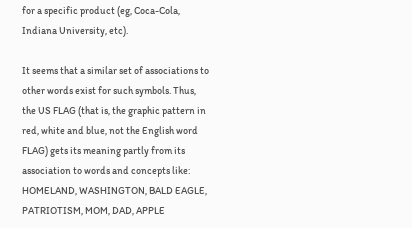for a specific product (eg, Coca-Cola, Indiana University, etc).

It seems that a similar set of associations to other words exist for such symbols. Thus, the US FLAG (that is, the graphic pattern in red, white and blue, not the English word FLAG) gets its meaning partly from its association to words and concepts like: HOMELAND, WASHINGTON, BALD EAGLE, PATRIOTISM, MOM, DAD, APPLE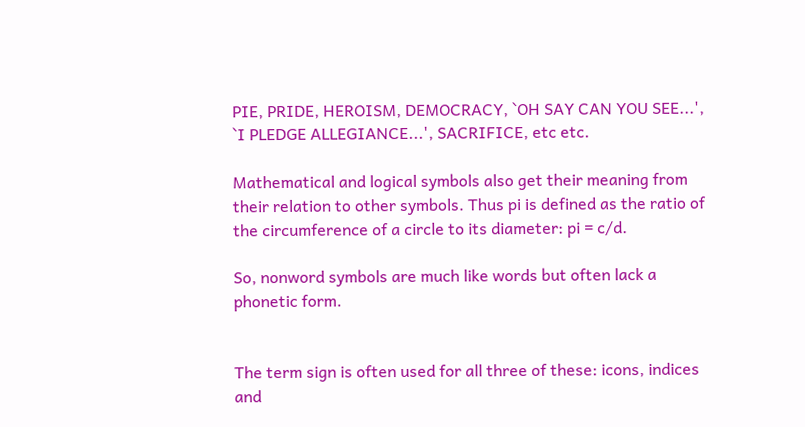PIE, PRIDE, HEROISM, DEMOCRACY, `OH SAY CAN YOU SEE...', `I PLEDGE ALLEGIANCE...', SACRIFICE, etc etc.

Mathematical and logical symbols also get their meaning from their relation to other symbols. Thus pi is defined as the ratio of the circumference of a circle to its diameter: pi = c/d.

So, nonword symbols are much like words but often lack a phonetic form.


The term sign is often used for all three of these: icons, indices and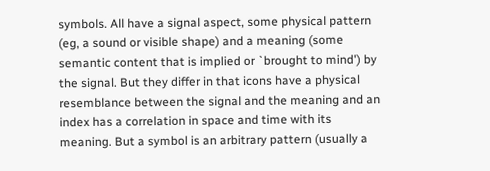symbols. All have a signal aspect, some physical pattern (eg, a sound or visible shape) and a meaning (some semantic content that is implied or `brought to mind') by the signal. But they differ in that icons have a physical resemblance between the signal and the meaning and an index has a correlation in space and time with its meaning. But a symbol is an arbitrary pattern (usually a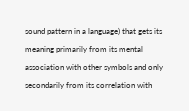sound pattern in a language) that gets its meaning primarily from its mental association with other symbols and only secondarily from its correlation with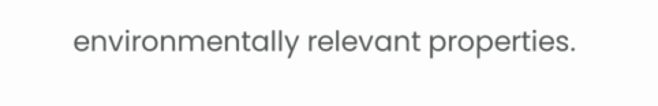environmentally relevant properties.